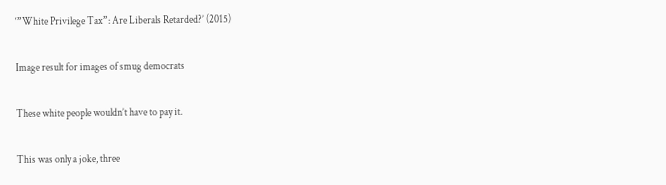‘”White Privilege Tax”: Are Liberals Retarded?’ (2015)

Image result for images of smug democrats

These white people wouldn’t have to pay it.

This was only a joke, three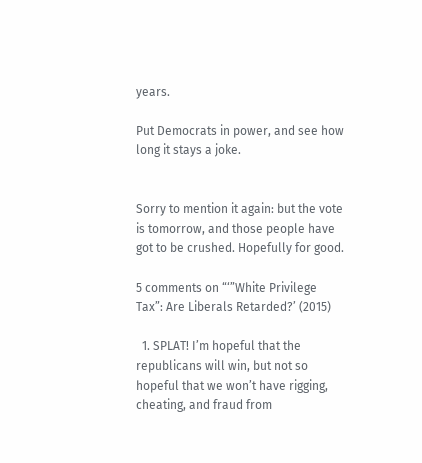years.

Put Democrats in power, and see how long it stays a joke.


Sorry to mention it again: but the vote is tomorrow, and those people have got to be crushed. Hopefully for good.

5 comments on “‘”White Privilege Tax”: Are Liberals Retarded?’ (2015)

  1. SPLAT! I’m hopeful that the republicans will win, but not so hopeful that we won’t have rigging, cheating, and fraud from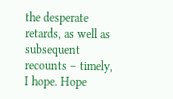the desperate retards, as well as subsequent recounts – timely, I hope. Hope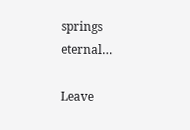springs eternal…

Leave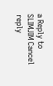a Reply to SLIMJIM Cancel reply